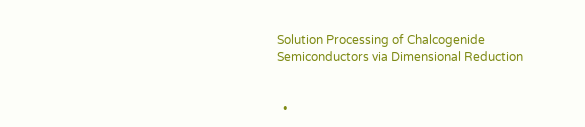Solution Processing of Chalcogenide Semiconductors via Dimensional Reduction


  •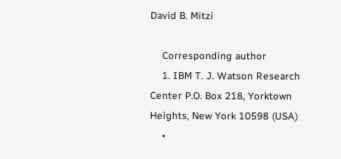David B. Mitzi

    Corresponding author
    1. IBM T. J. Watson Research Center P.O. Box 218, Yorktown Heights, New York 10598 (USA)
    •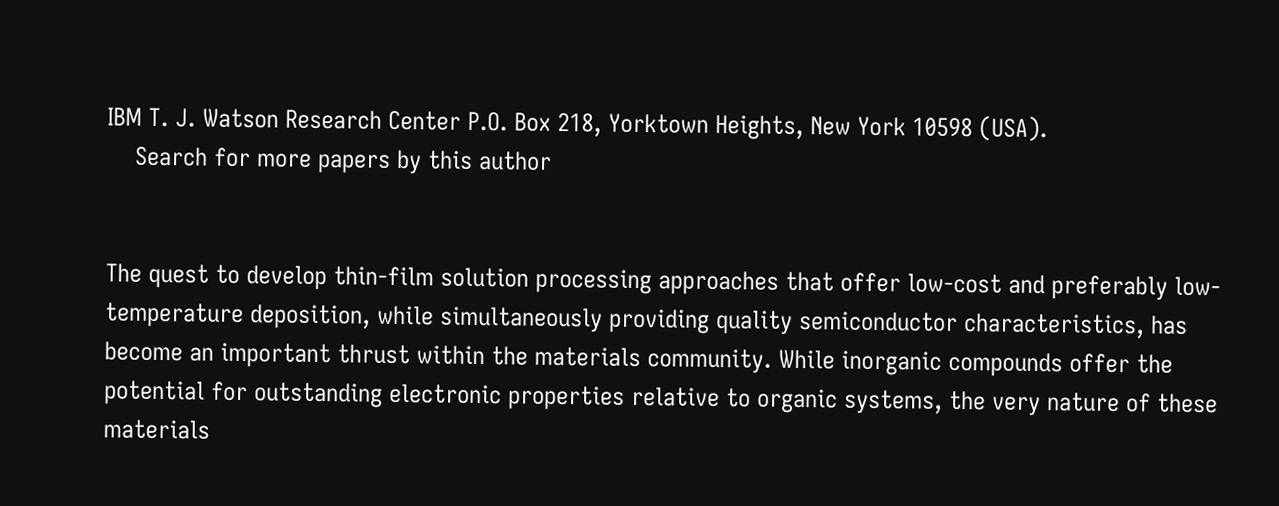IBM T. J. Watson Research Center P.O. Box 218, Yorktown Heights, New York 10598 (USA).
    Search for more papers by this author


The quest to develop thin-film solution processing approaches that offer low-cost and preferably low-temperature deposition, while simultaneously providing quality semiconductor characteristics, has become an important thrust within the materials community. While inorganic compounds offer the potential for outstanding electronic properties relative to organic systems, the very nature of these materials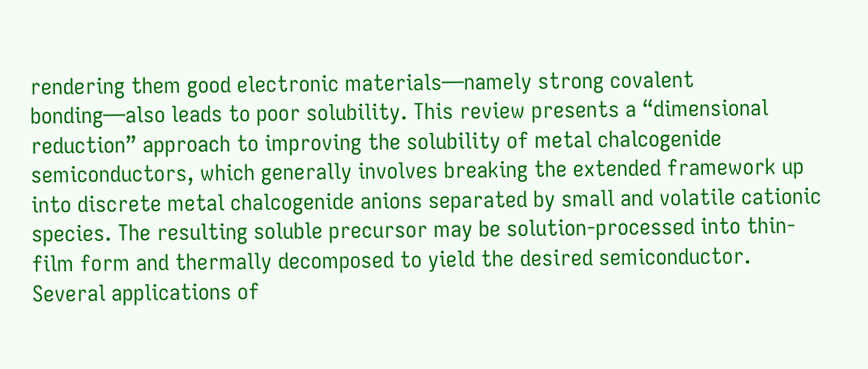rendering them good electronic materials—namely strong covalent bonding—also leads to poor solubility. This review presents a “dimensional reduction” approach to improving the solubility of metal chalcogenide semiconductors, which generally involves breaking the extended framework up into discrete metal chalcogenide anions separated by small and volatile cationic species. The resulting soluble precursor may be solution-processed into thin-film form and thermally decomposed to yield the desired semiconductor. Several applications of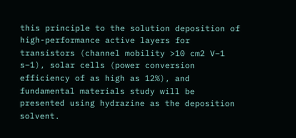this principle to the solution deposition of high-performance active layers for transistors (channel mobility >10 cm2 V−1 s−1), solar cells (power conversion efficiency of as high as 12%), and fundamental materials study will be presented using hydrazine as the deposition solvent.